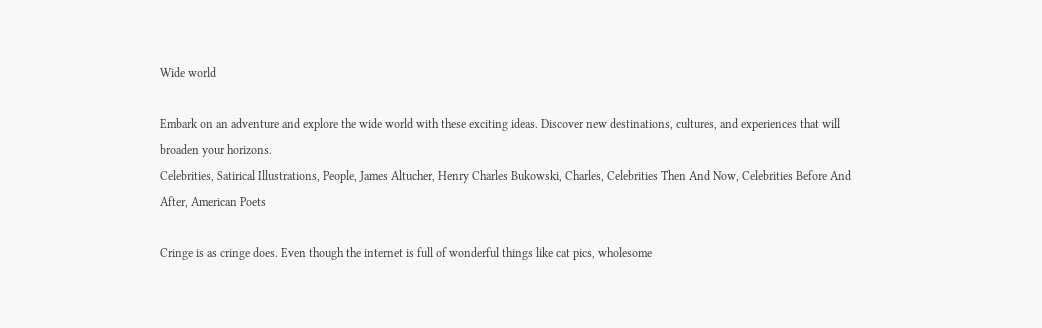Wide world

Embark on an adventure and explore the wide world with these exciting ideas. Discover new destinations, cultures, and experiences that will broaden your horizons.
Celebrities, Satirical Illustrations, People, James Altucher, Henry Charles Bukowski, Charles, Celebrities Then And Now, Celebrities Before And After, American Poets

Cringe is as cringe does. Even though the internet is full of wonderful things like cat pics, wholesome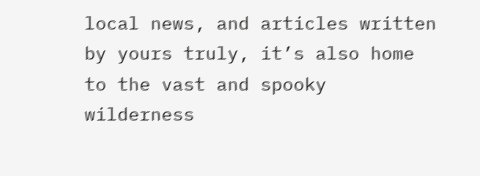local news, and articles written by yours truly, it’s also home to the vast and spooky wilderness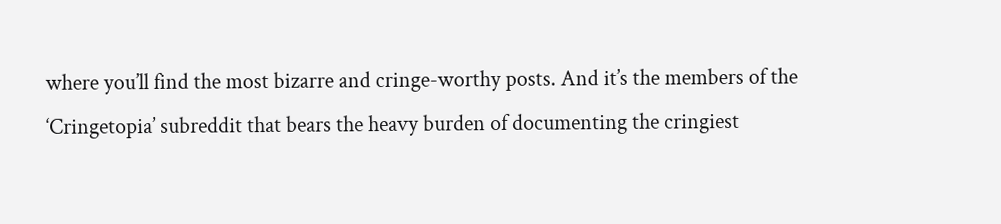where you’ll find the most bizarre and cringe-worthy posts. And it’s the members of the ‘Cringetopia’ subreddit that bears the heavy burden of documenting the cringiest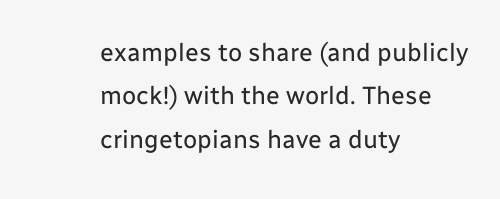examples to share (and publicly mock!) with the world. These cringetopians have a duty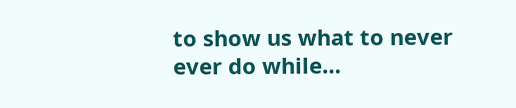to show us what to never ever do while…